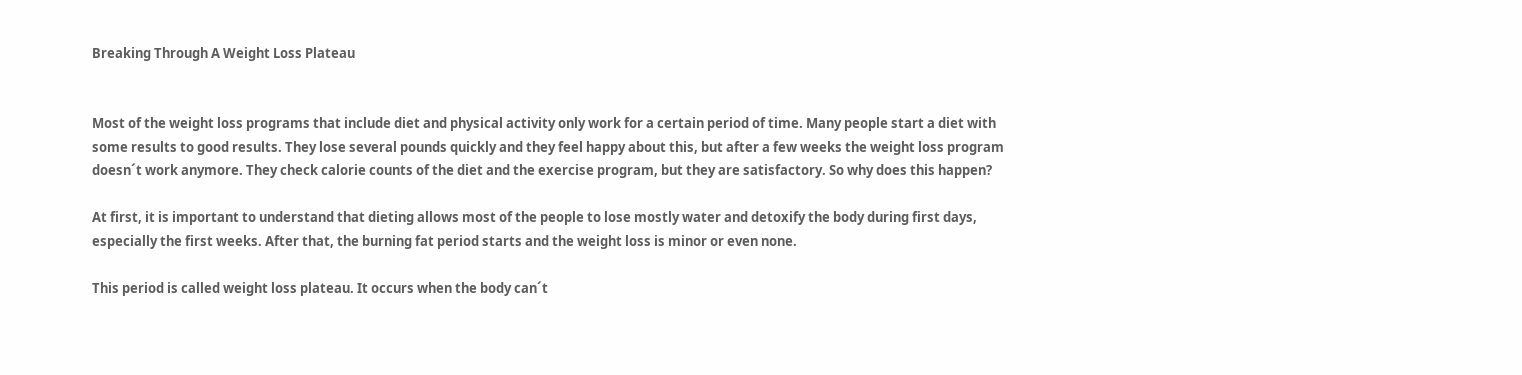Breaking Through A Weight Loss Plateau


Most of the weight loss programs that include diet and physical activity only work for a certain period of time. Many people start a diet with some results to good results. They lose several pounds quickly and they feel happy about this, but after a few weeks the weight loss program doesn´t work anymore. They check calorie counts of the diet and the exercise program, but they are satisfactory. So why does this happen?

At first, it is important to understand that dieting allows most of the people to lose mostly water and detoxify the body during first days, especially the first weeks. After that, the burning fat period starts and the weight loss is minor or even none.

This period is called weight loss plateau. It occurs when the body can´t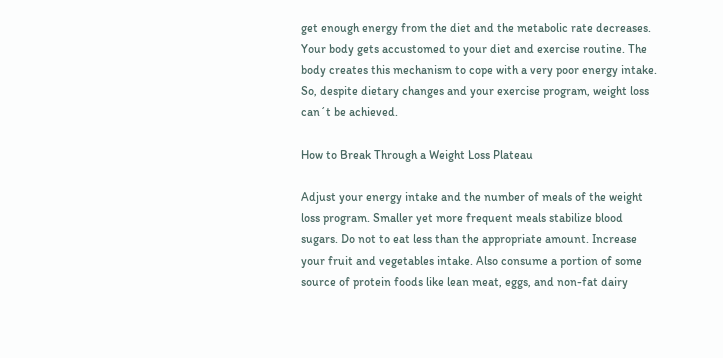get enough energy from the diet and the metabolic rate decreases. Your body gets accustomed to your diet and exercise routine. The body creates this mechanism to cope with a very poor energy intake. So, despite dietary changes and your exercise program, weight loss can´t be achieved.

How to Break Through a Weight Loss Plateau

Adjust your energy intake and the number of meals of the weight loss program. Smaller yet more frequent meals stabilize blood sugars. Do not to eat less than the appropriate amount. Increase your fruit and vegetables intake. Also consume a portion of some source of protein foods like lean meat, eggs, and non-fat dairy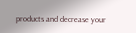products and decrease your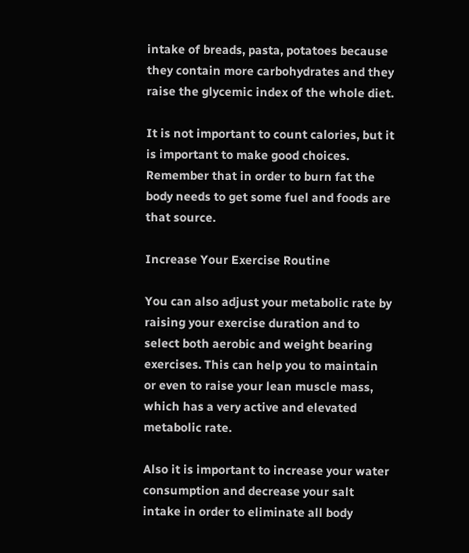intake of breads, pasta, potatoes because they contain more carbohydrates and they raise the glycemic index of the whole diet.

It is not important to count calories, but it is important to make good choices. Remember that in order to burn fat the body needs to get some fuel and foods are that source.

Increase Your Exercise Routine

You can also adjust your metabolic rate by raising your exercise duration and to select both aerobic and weight bearing exercises. This can help you to maintain or even to raise your lean muscle mass, which has a very active and elevated metabolic rate.

Also it is important to increase your water consumption and decrease your salt intake in order to eliminate all body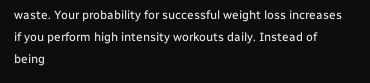waste. Your probability for successful weight loss increases if you perform high intensity workouts daily. Instead of being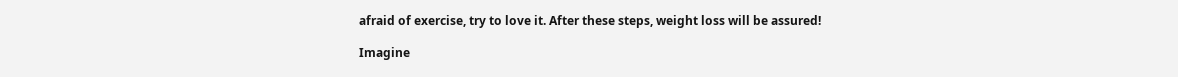afraid of exercise, try to love it. After these steps, weight loss will be assured!

Imagine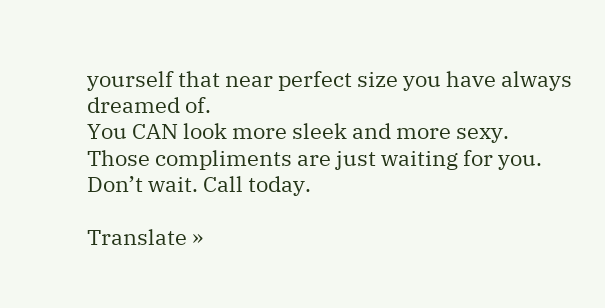yourself that near perfect size you have always dreamed of.
You CAN look more sleek and more sexy.
Those compliments are just waiting for you.
Don’t wait. Call today.

Translate »